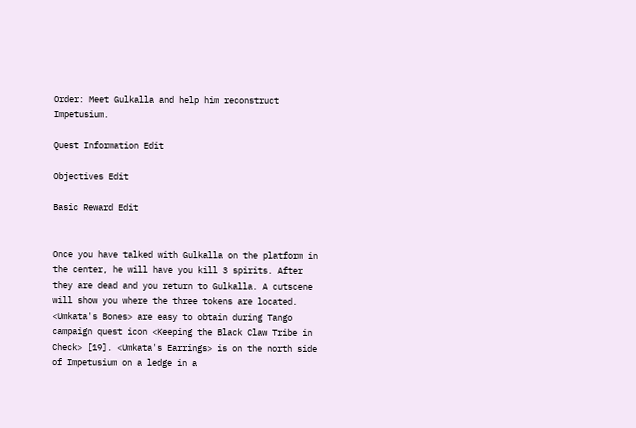Order: Meet Gulkalla and help him reconstruct Impetusium.

Quest Information Edit

Objectives Edit

Basic Reward Edit


Once you have talked with Gulkalla on the platform in the center, he will have you kill 3 spirits. After they are dead and you return to Gulkalla. A cutscene will show you where the three tokens are located. <Umkata's Bones> are easy to obtain during Tango campaign quest icon <Keeping the Black Claw Tribe in Check> [19]. <Umkata's Earrings> is on the north side of Impetusium on a ledge in a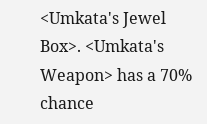<Umkata's Jewel Box>. <Umkata's Weapon> has a 70% chance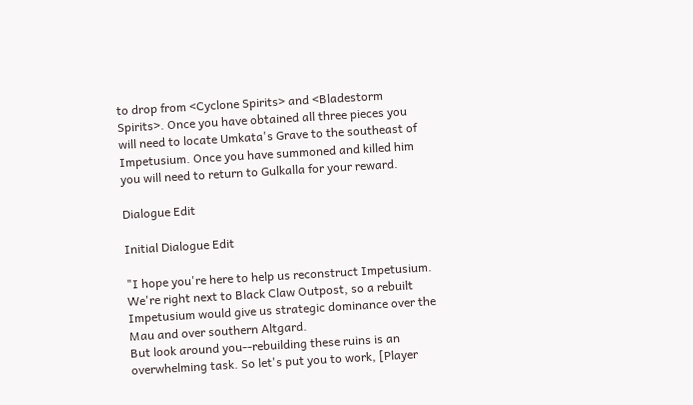to drop from <Cyclone Spirits> and <Bladestorm Spirits>. Once you have obtained all three pieces you will need to locate Umkata's Grave to the southeast of Impetusium. Once you have summoned and killed him you will need to return to Gulkalla for your reward.

Dialogue Edit

Initial Dialogue Edit

"I hope you're here to help us reconstruct Impetusium.
We're right next to Black Claw Outpost, so a rebuilt Impetusium would give us strategic dominance over the Mau and over southern Altgard.
But look around you--rebuilding these ruins is an overwhelming task. So let's put you to work, [Player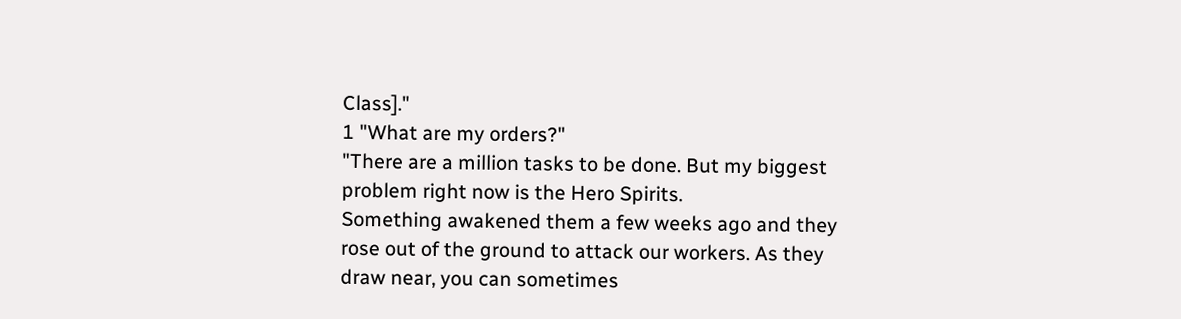Class]."
1 "What are my orders?"
"There are a million tasks to be done. But my biggest problem right now is the Hero Spirits.
Something awakened them a few weeks ago and they rose out of the ground to attack our workers. As they draw near, you can sometimes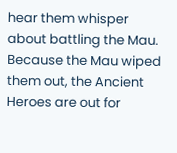hear them whisper about battling the Mau.
Because the Mau wiped them out, the Ancient Heroes are out for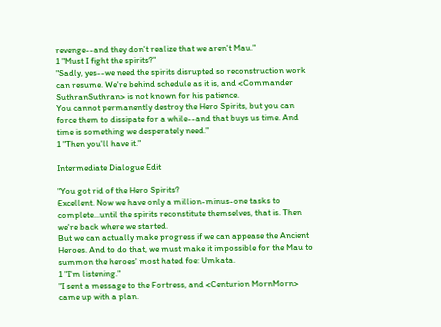revenge--and they don't realize that we aren't Mau."
1 "Must I fight the spirits?"
"Sadly, yes--we need the spirits disrupted so reconstruction work can resume. We're behind schedule as it is, and <Commander SuthranSuthran> is not known for his patience.
You cannot permanently destroy the Hero Spirits, but you can force them to dissipate for a while--and that buys us time. And time is something we desperately need."
1 "Then you'll have it."

Intermediate Dialogue Edit

"You got rid of the Hero Spirits?
Excellent. Now we have only a million-minus-one tasks to complete...until the spirits reconstitute themselves, that is. Then we're back where we started.
But we can actually make progress if we can appease the Ancient Heroes. And to do that, we must make it impossible for the Mau to summon the heroes' most hated foe: Umkata.
1 "I'm listening."
"I sent a message to the Fortress, and <Centurion MornMorn> came up with a plan.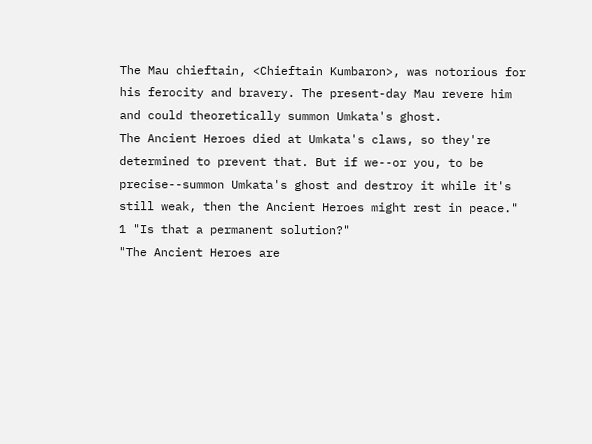The Mau chieftain, <Chieftain Kumbaron>, was notorious for his ferocity and bravery. The present-day Mau revere him and could theoretically summon Umkata's ghost.
The Ancient Heroes died at Umkata's claws, so they're determined to prevent that. But if we--or you, to be precise--summon Umkata's ghost and destroy it while it's still weak, then the Ancient Heroes might rest in peace."
1 "Is that a permanent solution?"
"The Ancient Heroes are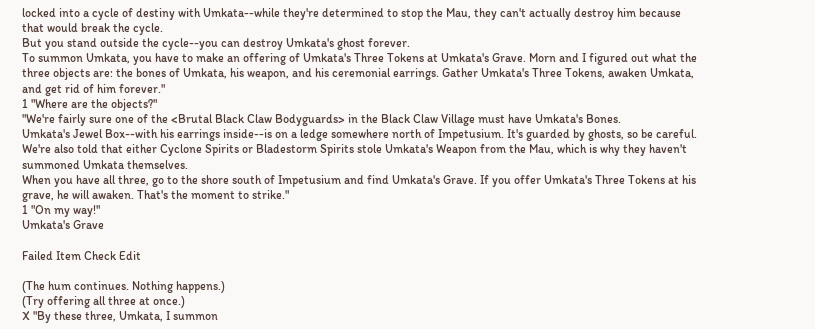locked into a cycle of destiny with Umkata--while they're determined to stop the Mau, they can't actually destroy him because that would break the cycle.
But you stand outside the cycle--you can destroy Umkata's ghost forever.
To summon Umkata, you have to make an offering of Umkata's Three Tokens at Umkata's Grave. Morn and I figured out what the three objects are: the bones of Umkata, his weapon, and his ceremonial earrings. Gather Umkata's Three Tokens, awaken Umkata, and get rid of him forever."
1 "Where are the objects?"
"We're fairly sure one of the <Brutal Black Claw Bodyguards> in the Black Claw Village must have Umkata's Bones.
Umkata's Jewel Box--with his earrings inside--is on a ledge somewhere north of Impetusium. It's guarded by ghosts, so be careful.
We're also told that either Cyclone Spirits or Bladestorm Spirits stole Umkata's Weapon from the Mau, which is why they haven't summoned Umkata themselves.
When you have all three, go to the shore south of Impetusium and find Umkata's Grave. If you offer Umkata's Three Tokens at his grave, he will awaken. That's the moment to strike."
1 "On my way!"
Umkata's Grave

Failed Item Check Edit

(The hum continues. Nothing happens.)
(Try offering all three at once.)
X "By these three, Umkata, I summon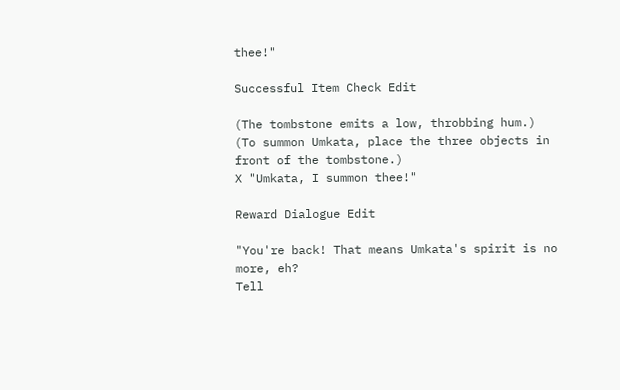thee!"

Successful Item Check Edit

(The tombstone emits a low, throbbing hum.)
(To summon Umkata, place the three objects in front of the tombstone.)
X "Umkata, I summon thee!"

Reward Dialogue Edit

"You're back! That means Umkata's spirit is no more, eh?
Tell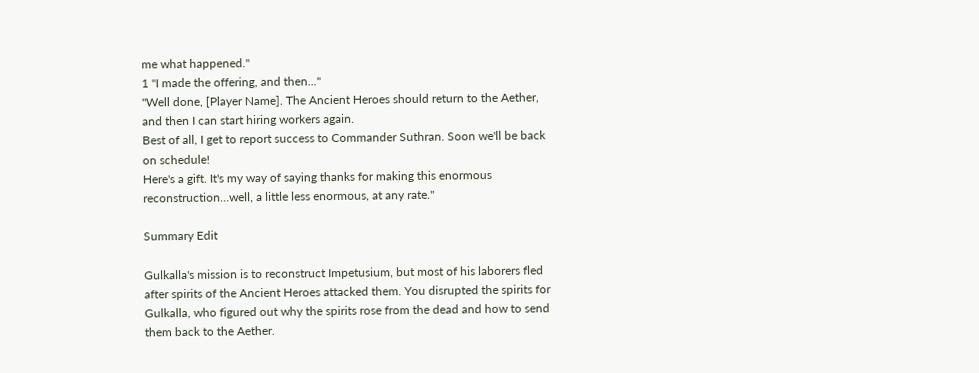me what happened."
1 "I made the offering, and then..."
"Well done, [Player Name]. The Ancient Heroes should return to the Aether, and then I can start hiring workers again.
Best of all, I get to report success to Commander Suthran. Soon we'll be back on schedule!
Here's a gift. It's my way of saying thanks for making this enormous reconstruction...well, a little less enormous, at any rate."

Summary Edit

Gulkalla's mission is to reconstruct Impetusium, but most of his laborers fled after spirits of the Ancient Heroes attacked them. You disrupted the spirits for Gulkalla, who figured out why the spirits rose from the dead and how to send them back to the Aether.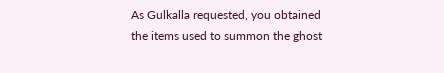As Gulkalla requested, you obtained the items used to summon the ghost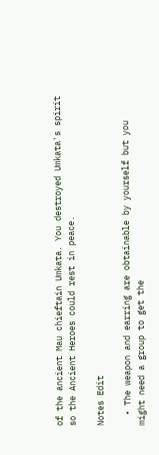of the ancient Mau chieftain Umkata. You destroyed Umkata's spirit so the Ancient Heroes could rest in peace.

Notes Edit

  • The weapon and earring are obtainable by yourself but you might need a group to get the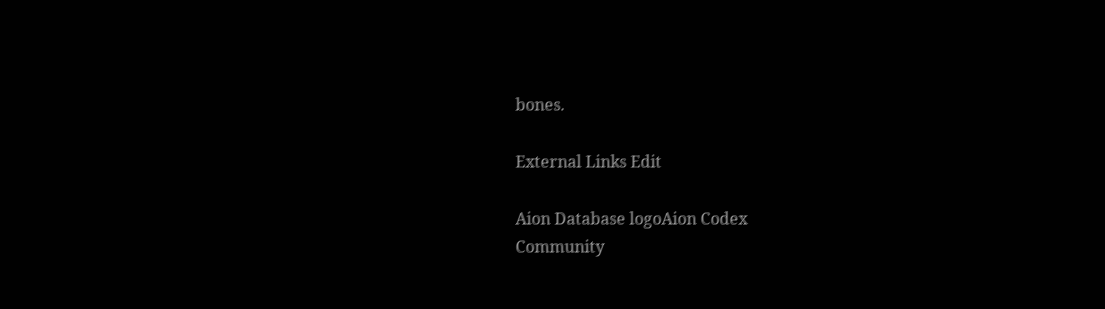bones.

External Links Edit

Aion Database logoAion Codex
Community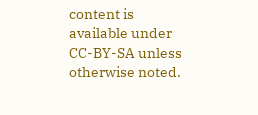content is available under CC-BY-SA unless otherwise noted.